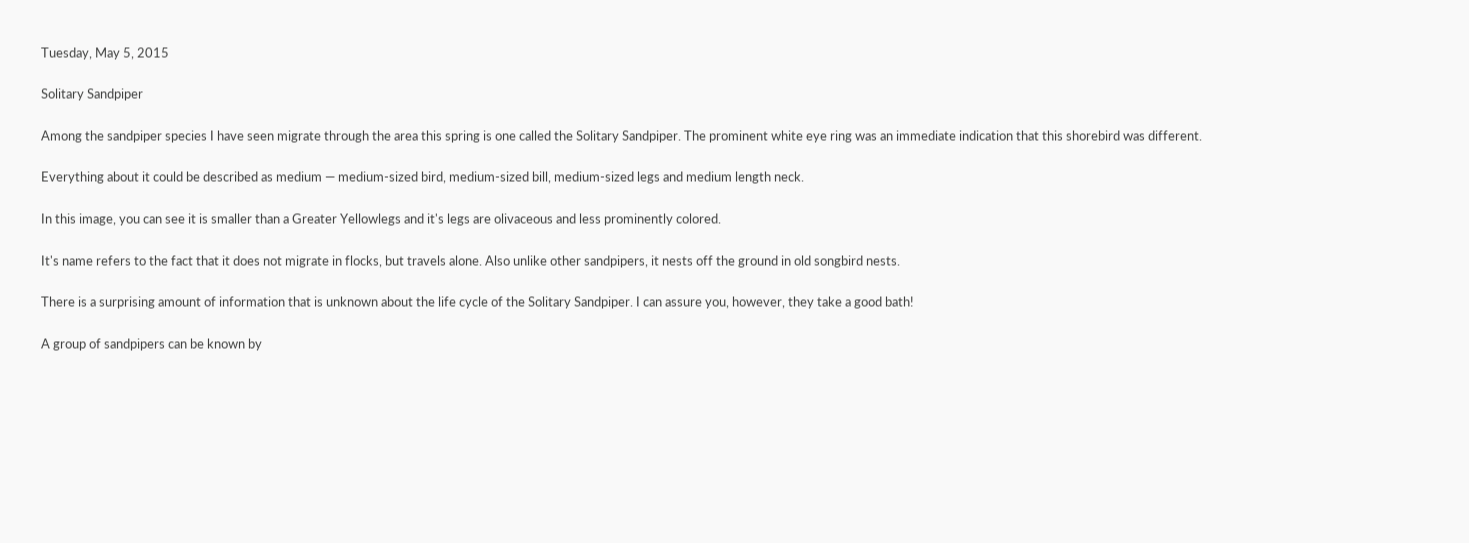Tuesday, May 5, 2015

Solitary Sandpiper

Among the sandpiper species I have seen migrate through the area this spring is one called the Solitary Sandpiper. The prominent white eye ring was an immediate indication that this shorebird was different.

Everything about it could be described as medium — medium-sized bird, medium-sized bill, medium-sized legs and medium length neck.

In this image, you can see it is smaller than a Greater Yellowlegs and it's legs are olivaceous and less prominently colored.

It's name refers to the fact that it does not migrate in flocks, but travels alone. Also unlike other sandpipers, it nests off the ground in old songbird nests.

There is a surprising amount of information that is unknown about the life cycle of the Solitary Sandpiper. I can assure you, however, they take a good bath!

A group of sandpipers can be known by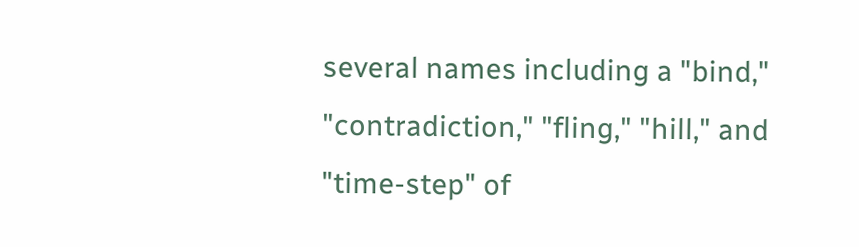several names including a "bind," "contradiction," "fling," "hill," and "time-step" of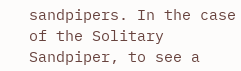sandpipers. In the case of the Solitary Sandpiper, to see a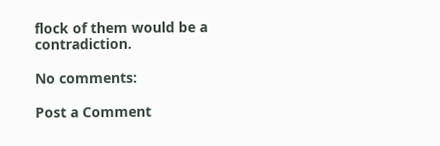flock of them would be a contradiction.

No comments:

Post a Comment